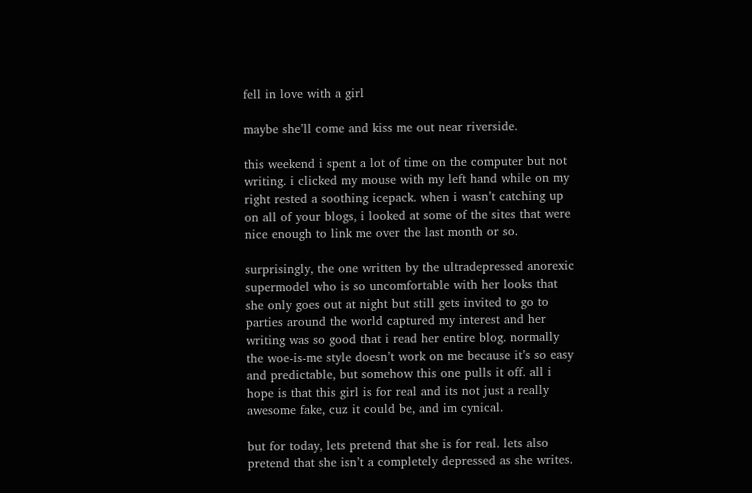fell in love with a girl

maybe she’ll come and kiss me out near riverside.

this weekend i spent a lot of time on the computer but not writing. i clicked my mouse with my left hand while on my right rested a soothing icepack. when i wasn’t catching up on all of your blogs, i looked at some of the sites that were nice enough to link me over the last month or so.

surprisingly, the one written by the ultradepressed anorexic supermodel who is so uncomfortable with her looks that she only goes out at night but still gets invited to go to parties around the world captured my interest and her writing was so good that i read her entire blog. normally the woe-is-me style doesn’t work on me because it’s so easy and predictable, but somehow this one pulls it off. all i hope is that this girl is for real and its not just a really awesome fake, cuz it could be, and im cynical.

but for today, lets pretend that she is for real. lets also pretend that she isn’t a completely depressed as she writes.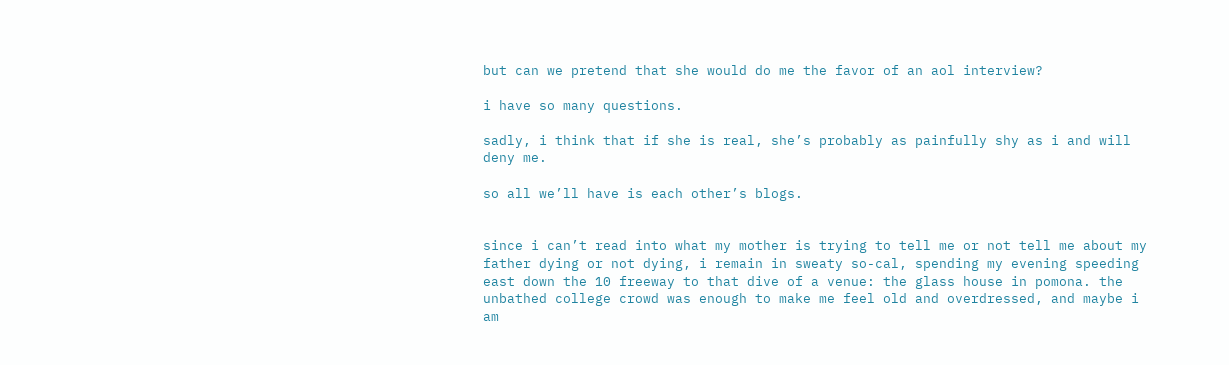but can we pretend that she would do me the favor of an aol interview?

i have so many questions.

sadly, i think that if she is real, she’s probably as painfully shy as i and will deny me.

so all we’ll have is each other’s blogs.


since i can’t read into what my mother is trying to tell me or not tell me about my father dying or not dying, i remain in sweaty so-cal, spending my evening speeding east down the 10 freeway to that dive of a venue: the glass house in pomona. the unbathed college crowd was enough to make me feel old and overdressed, and maybe i am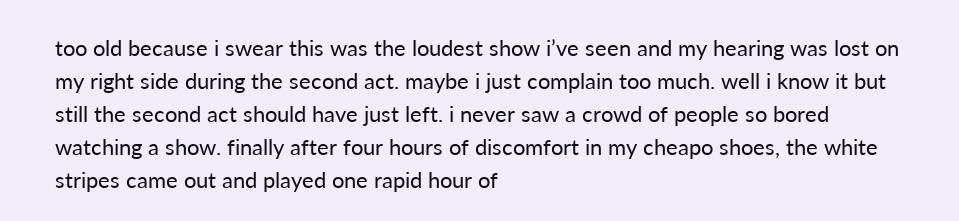too old because i swear this was the loudest show i’ve seen and my hearing was lost on my right side during the second act. maybe i just complain too much. well i know it but still the second act should have just left. i never saw a crowd of people so bored watching a show. finally after four hours of discomfort in my cheapo shoes, the white stripes came out and played one rapid hour of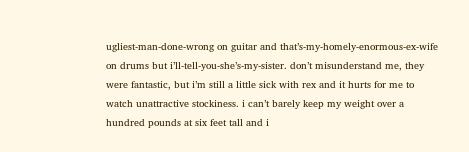ugliest-man-done-wrong on guitar and that’s-my-homely-enormous-ex-wife on drums but i’ll-tell-you-she’s-my-sister. don’t misunderstand me, they were fantastic, but i’m still a little sick with rex and it hurts for me to watch unattractive stockiness. i can’t barely keep my weight over a hundred pounds at six feet tall and i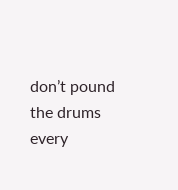don’t pound the drums every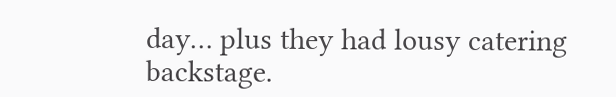day… plus they had lousy catering backstage.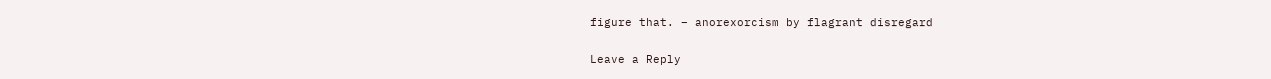figure that. – anorexorcism by flagrant disregard

Leave a Reply